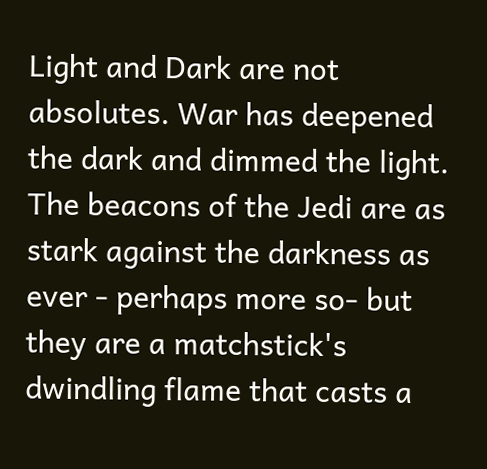Light and Dark are not absolutes. War has deepened the dark and dimmed the light. The beacons of the Jedi are as stark against the darkness as ever - perhaps more so- but they are a matchstick's dwindling flame that casts a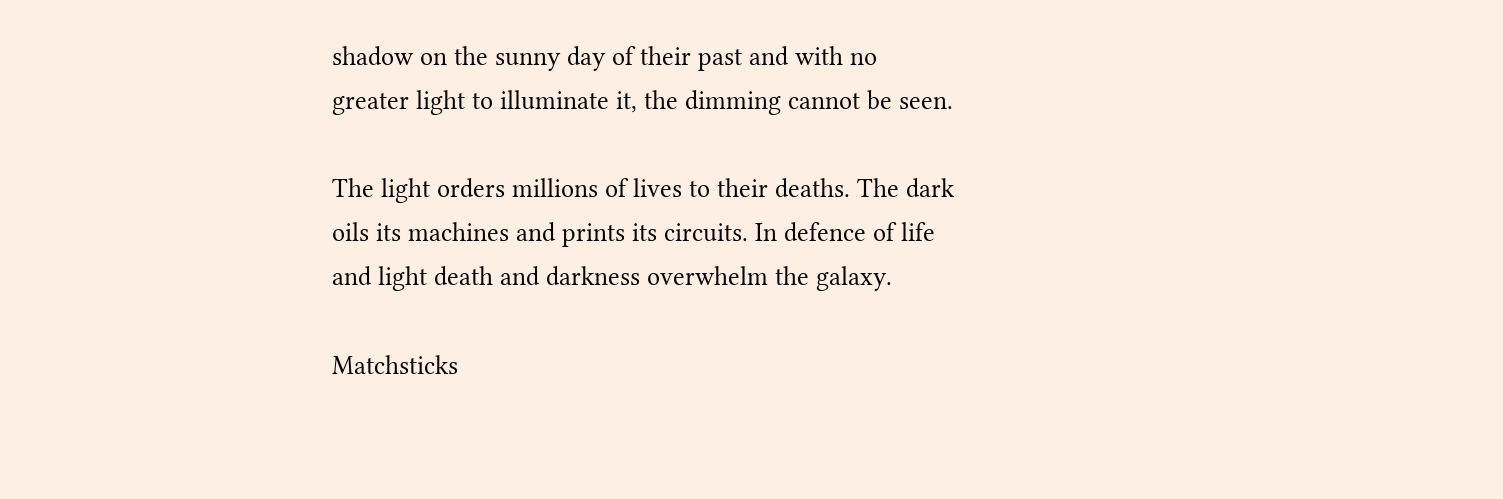shadow on the sunny day of their past and with no greater light to illuminate it, the dimming cannot be seen.

The light orders millions of lives to their deaths. The dark oils its machines and prints its circuits. In defence of life and light death and darkness overwhelm the galaxy.

Matchsticks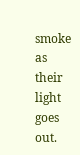smoke as their light goes out.